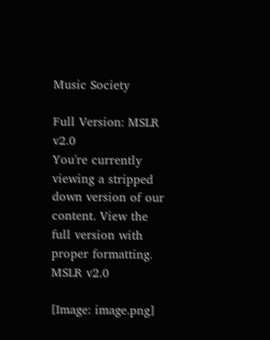Music Society

Full Version: MSLR v2.0
You're currently viewing a stripped down version of our content. View the full version with proper formatting.
MSLR v2.0

[Image: image.png]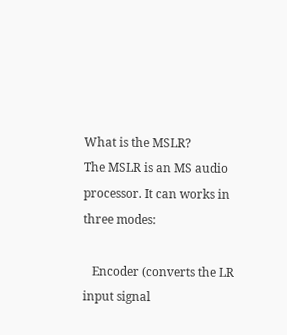What is the MSLR?
The MSLR is an MS audio processor. It can works in three modes:

   Encoder (converts the LR input signal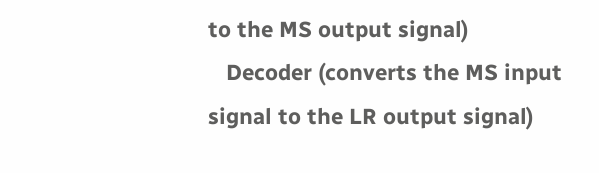to the MS output signal)
   Decoder (converts the MS input signal to the LR output signal)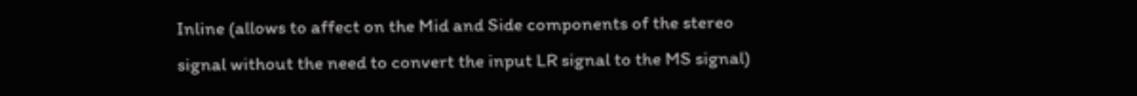Inline (allows to affect on the Mid and Side components of the stereo signal without the need to convert the input LR signal to the MS signal)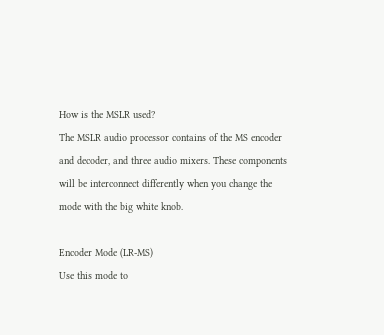How is the MSLR used?
The MSLR audio processor contains of the MS encoder and decoder, and three audio mixers. These components will be interconnect differently when you change the mode with the big white knob.

Encoder Mode (LR-MS)
Use this mode to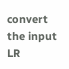convert the input LR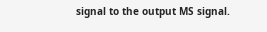signal to the output MS signal.